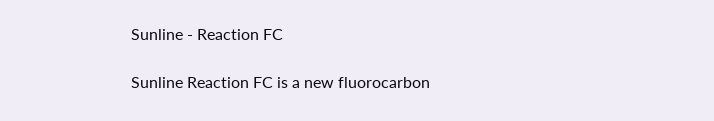Sunline - Reaction FC

Sunline Reaction FC is a new fluorocarbon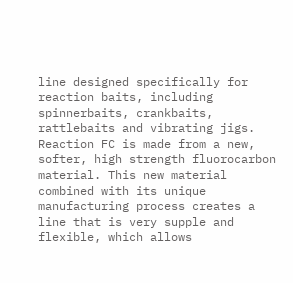line designed specifically for reaction baits, including spinnerbaits, crankbaits, rattlebaits and vibrating jigs. Reaction FC is made from a new, softer, high strength fluorocarbon material. This new material combined with its unique manufacturing process creates a line that is very supple and flexible, which allows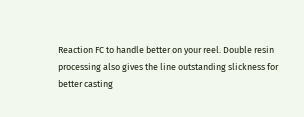Reaction FC to handle better on your reel. Double resin processing also gives the line outstanding slickness for better casting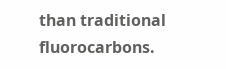than traditional fluorocarbons.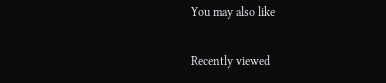You may also like

Recently viewed